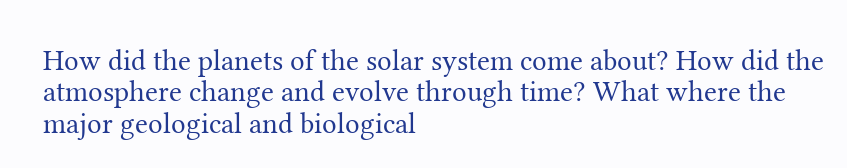How did the planets of the solar system come about? How did the atmosphere change and evolve through time? What where the major geological and biological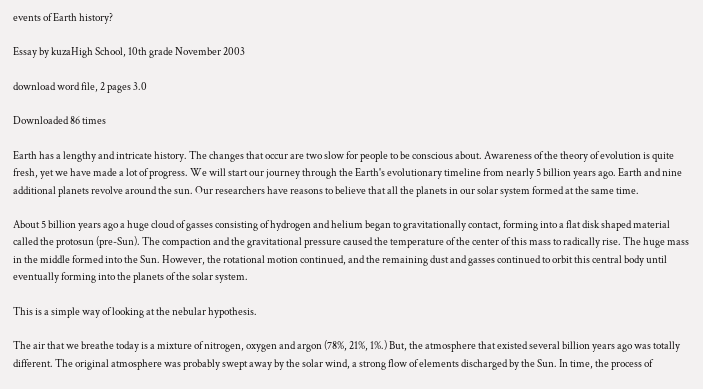events of Earth history?

Essay by kuzaHigh School, 10th grade November 2003

download word file, 2 pages 3.0

Downloaded 86 times

Earth has a lengthy and intricate history. The changes that occur are two slow for people to be conscious about. Awareness of the theory of evolution is quite fresh, yet we have made a lot of progress. We will start our journey through the Earth's evolutionary timeline from nearly 5 billion years ago. Earth and nine additional planets revolve around the sun. Our researchers have reasons to believe that all the planets in our solar system formed at the same time.

About 5 billion years ago a huge cloud of gasses consisting of hydrogen and helium began to gravitationally contact, forming into a flat disk shaped material called the protosun (pre-Sun). The compaction and the gravitational pressure caused the temperature of the center of this mass to radically rise. The huge mass in the middle formed into the Sun. However, the rotational motion continued, and the remaining dust and gasses continued to orbit this central body until eventually forming into the planets of the solar system.

This is a simple way of looking at the nebular hypothesis.

The air that we breathe today is a mixture of nitrogen, oxygen and argon (78%, 21%, 1%.) But, the atmosphere that existed several billion years ago was totally different. The original atmosphere was probably swept away by the solar wind, a strong flow of elements discharged by the Sun. In time, the process of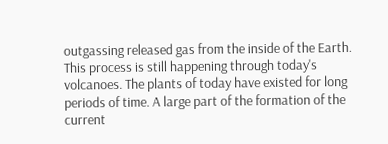outgassing released gas from the inside of the Earth. This process is still happening through today's volcanoes. The plants of today have existed for long periods of time. A large part of the formation of the current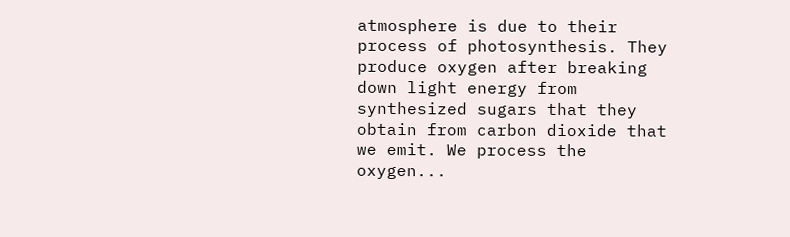atmosphere is due to their process of photosynthesis. They produce oxygen after breaking down light energy from synthesized sugars that they obtain from carbon dioxide that we emit. We process the oxygen...